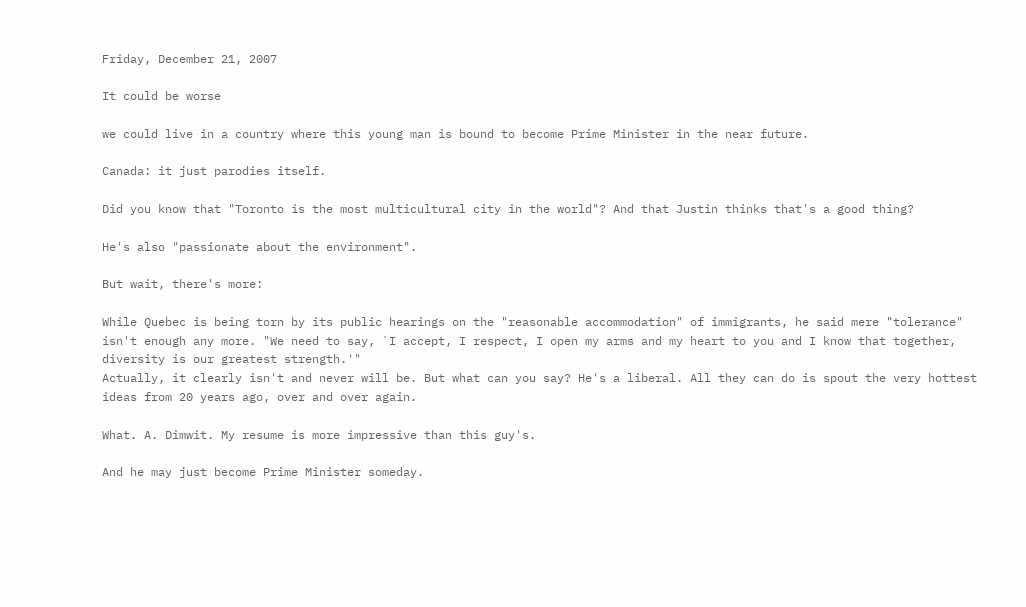Friday, December 21, 2007

It could be worse

we could live in a country where this young man is bound to become Prime Minister in the near future.

Canada: it just parodies itself.

Did you know that "Toronto is the most multicultural city in the world"? And that Justin thinks that's a good thing?

He's also "passionate about the environment".

But wait, there's more:

While Quebec is being torn by its public hearings on the "reasonable accommodation" of immigrants, he said mere "tolerance" isn't enough any more. "We need to say, `I accept, I respect, I open my arms and my heart to you and I know that together, diversity is our greatest strength.'"
Actually, it clearly isn't and never will be. But what can you say? He's a liberal. All they can do is spout the very hottest ideas from 20 years ago, over and over again.

What. A. Dimwit. My resume is more impressive than this guy's.

And he may just become Prime Minister someday.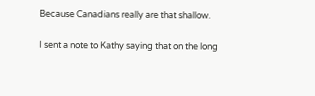Because Canadians really are that shallow.

I sent a note to Kathy saying that on the long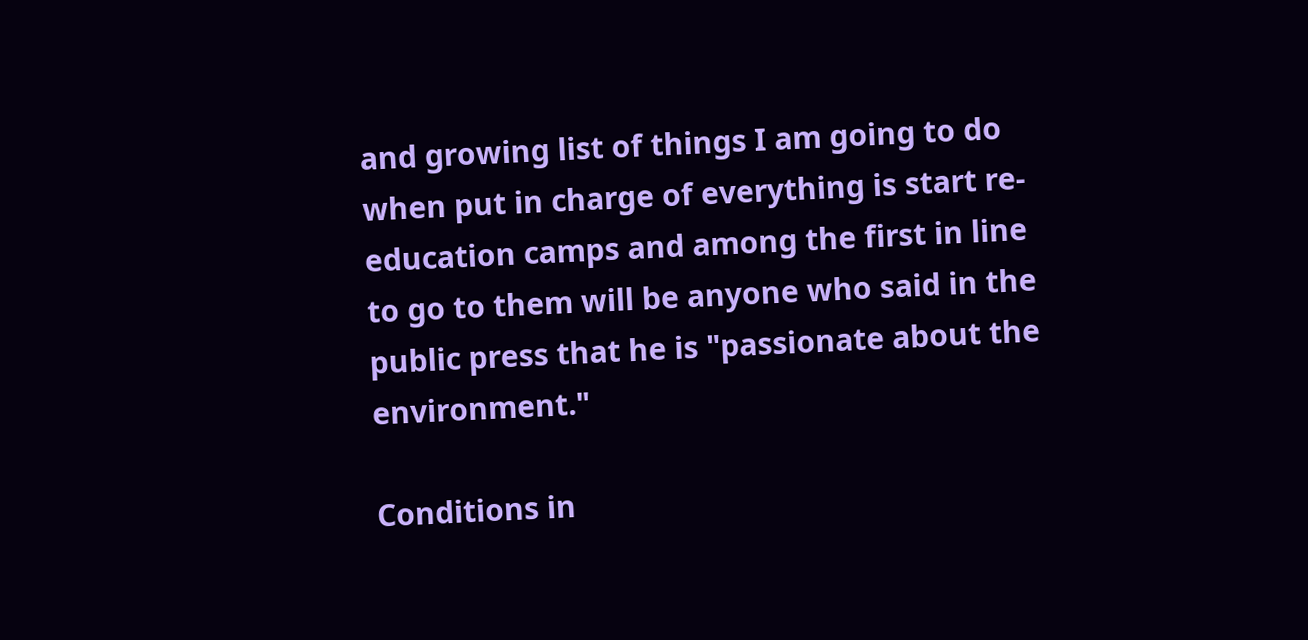and growing list of things I am going to do when put in charge of everything is start re-education camps and among the first in line to go to them will be anyone who said in the public press that he is "passionate about the environment."

Conditions in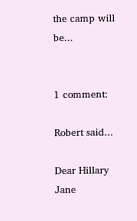the camp will be...


1 comment:

Robert said...

Dear Hillary Jane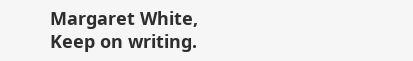Margaret White,
Keep on writing.